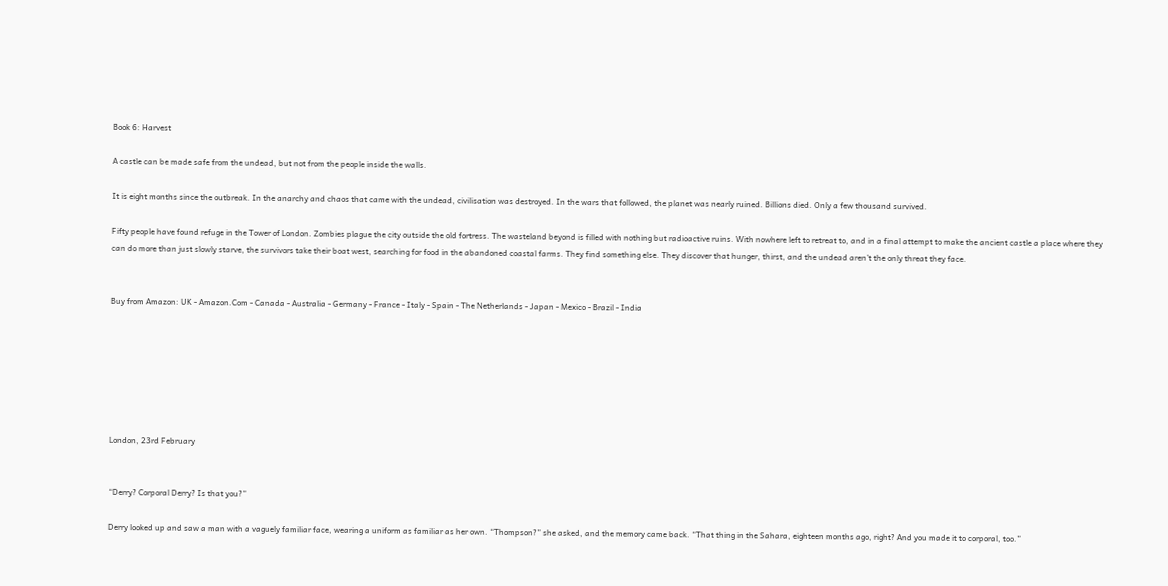Book 6: Harvest

A castle can be made safe from the undead, but not from the people inside the walls.

It is eight months since the outbreak. In the anarchy and chaos that came with the undead, civilisation was destroyed. In the wars that followed, the planet was nearly ruined. Billions died. Only a few thousand survived.

Fifty people have found refuge in the Tower of London. Zombies plague the city outside the old fortress. The wasteland beyond is filled with nothing but radioactive ruins. With nowhere left to retreat to, and in a final attempt to make the ancient castle a place where they can do more than just slowly starve, the survivors take their boat west, searching for food in the abandoned coastal farms. They find something else. They discover that hunger, thirst, and the undead aren’t the only threat they face.


Buy from Amazon: UK - Amazon.Com - Canada - Australia - Germany - France - Italy - Spain - The Netherlands - Japan - Mexico - Brazil - India







London, 23rd February


“Derry? Corporal Derry? Is that you?”

Derry looked up and saw a man with a vaguely familiar face, wearing a uniform as familiar as her own. “Thompson?” she asked, and the memory came back. “That thing in the Sahara, eighteen months ago, right? And you made it to corporal, too.”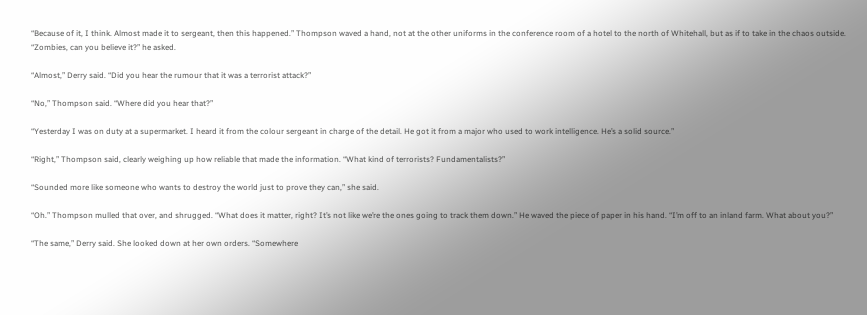“Because of it, I think. Almost made it to sergeant, then this happened.” Thompson waved a hand, not at the other uniforms in the conference room of a hotel to the north of Whitehall, but as if to take in the chaos outside. “Zombies, can you believe it?” he asked.

“Almost,” Derry said. “Did you hear the rumour that it was a terrorist attack?”

“No,” Thompson said. “Where did you hear that?”

“Yesterday I was on duty at a supermarket. I heard it from the colour sergeant in charge of the detail. He got it from a major who used to work intelligence. He’s a solid source.”

“Right,” Thompson said, clearly weighing up how reliable that made the information. “What kind of terrorists? Fundamentalists?”

“Sounded more like someone who wants to destroy the world just to prove they can,” she said.

“Oh.” Thompson mulled that over, and shrugged. “What does it matter, right? It’s not like we’re the ones going to track them down.” He waved the piece of paper in his hand. “I’m off to an inland farm. What about you?”

“The same,” Derry said. She looked down at her own orders. “Somewhere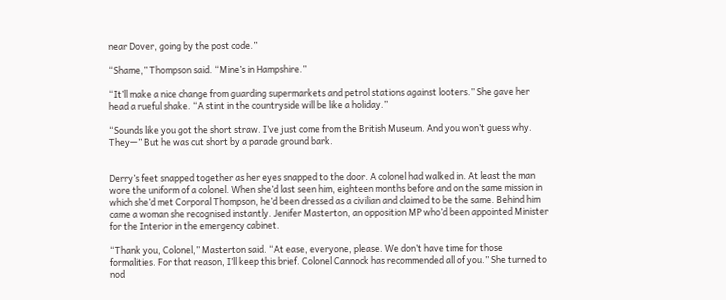near Dover, going by the post code.”

“Shame,” Thompson said. “Mine’s in Hampshire.”

“It’ll make a nice change from guarding supermarkets and petrol stations against looters.” She gave her head a rueful shake. “A stint in the countryside will be like a holiday.”

“Sounds like you got the short straw. I’ve just come from the British Museum. And you won’t guess why. They—” But he was cut short by a parade ground bark.


Derry’s feet snapped together as her eyes snapped to the door. A colonel had walked in. At least the man wore the uniform of a colonel. When she’d last seen him, eighteen months before and on the same mission in which she’d met Corporal Thompson, he’d been dressed as a civilian and claimed to be the same. Behind him came a woman she recognised instantly. Jenifer Masterton, an opposition MP who’d been appointed Minister for the Interior in the emergency cabinet.

“Thank you, Colonel,” Masterton said. “At ease, everyone, please. We don’t have time for those formalities. For that reason, I’ll keep this brief. Colonel Cannock has recommended all of you.” She turned to nod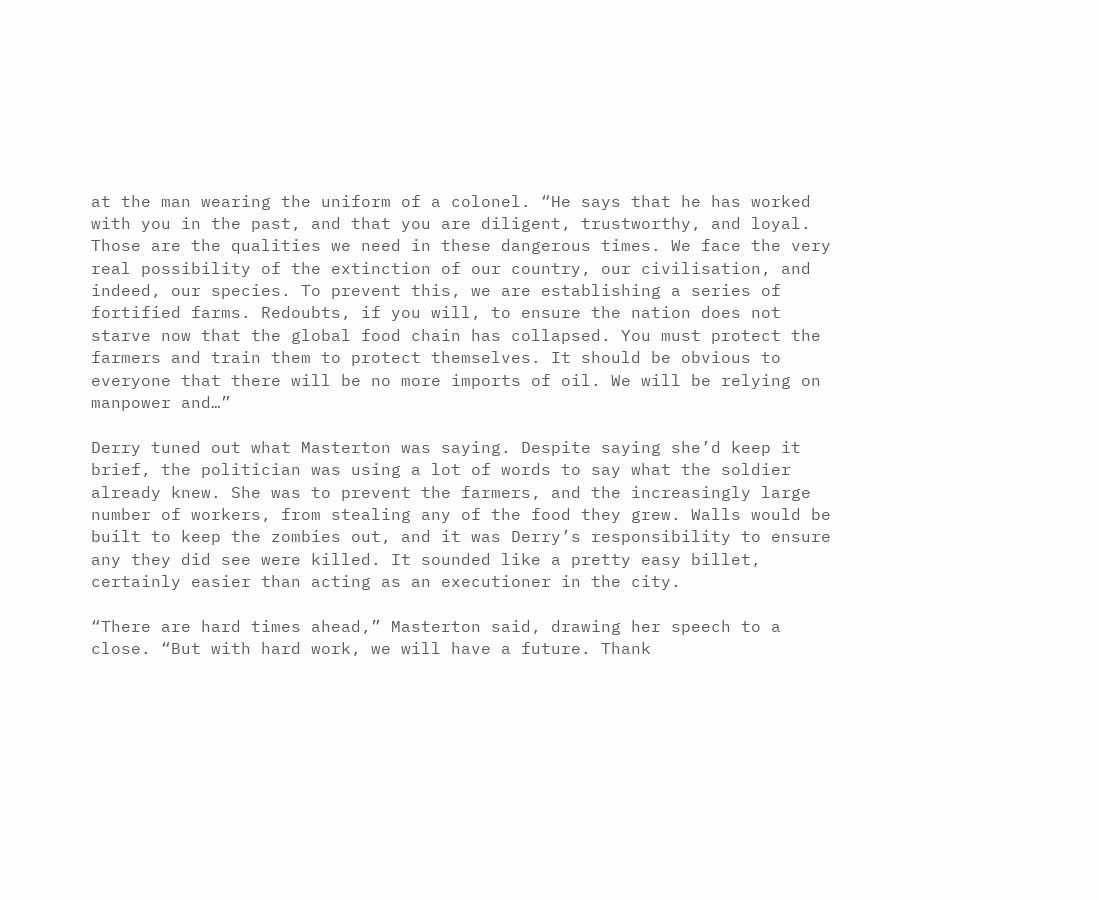at the man wearing the uniform of a colonel. “He says that he has worked with you in the past, and that you are diligent, trustworthy, and loyal. Those are the qualities we need in these dangerous times. We face the very real possibility of the extinction of our country, our civilisation, and indeed, our species. To prevent this, we are establishing a series of fortified farms. Redoubts, if you will, to ensure the nation does not starve now that the global food chain has collapsed. You must protect the farmers and train them to protect themselves. It should be obvious to everyone that there will be no more imports of oil. We will be relying on manpower and…”

Derry tuned out what Masterton was saying. Despite saying she’d keep it brief, the politician was using a lot of words to say what the soldier already knew. She was to prevent the farmers, and the increasingly large number of workers, from stealing any of the food they grew. Walls would be built to keep the zombies out, and it was Derry’s responsibility to ensure any they did see were killed. It sounded like a pretty easy billet, certainly easier than acting as an executioner in the city.

“There are hard times ahead,” Masterton said, drawing her speech to a close. “But with hard work, we will have a future. Thank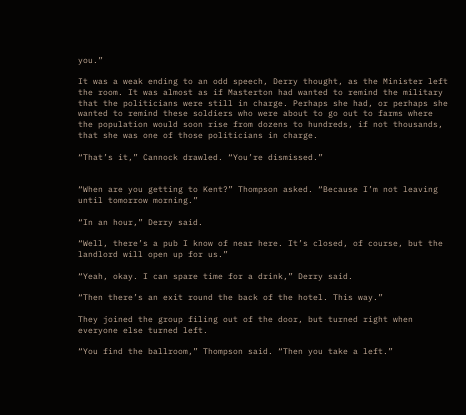you.”

It was a weak ending to an odd speech, Derry thought, as the Minister left the room. It was almost as if Masterton had wanted to remind the military that the politicians were still in charge. Perhaps she had, or perhaps she wanted to remind these soldiers who were about to go out to farms where the population would soon rise from dozens to hundreds, if not thousands, that she was one of those politicians in charge.

“That’s it,” Cannock drawled. “You’re dismissed.”


“When are you getting to Kent?” Thompson asked. “Because I’m not leaving until tomorrow morning.”

“In an hour,” Derry said.

“Well, there’s a pub I know of near here. It’s closed, of course, but the landlord will open up for us.”

“Yeah, okay. I can spare time for a drink,” Derry said.

“Then there’s an exit round the back of the hotel. This way.”

They joined the group filing out of the door, but turned right when everyone else turned left.

“You find the ballroom,” Thompson said. “Then you take a left.”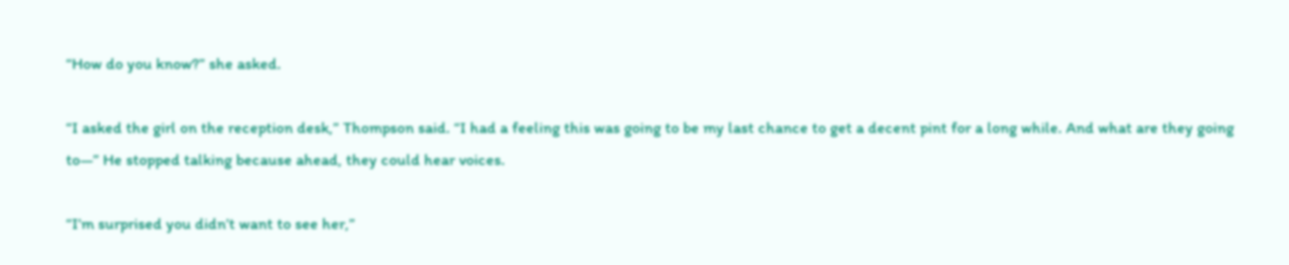“How do you know?” she asked.

“I asked the girl on the reception desk,” Thompson said. “I had a feeling this was going to be my last chance to get a decent pint for a long while. And what are they going to—” He stopped talking because ahead, they could hear voices.

“I’m surprised you didn’t want to see her,”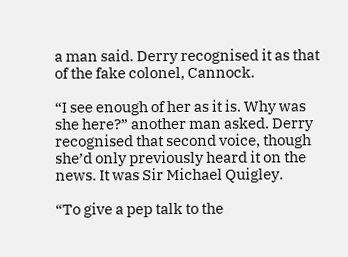a man said. Derry recognised it as that of the fake colonel, Cannock.

“I see enough of her as it is. Why was she here?” another man asked. Derry recognised that second voice, though she’d only previously heard it on the news. It was Sir Michael Quigley.

“To give a pep talk to the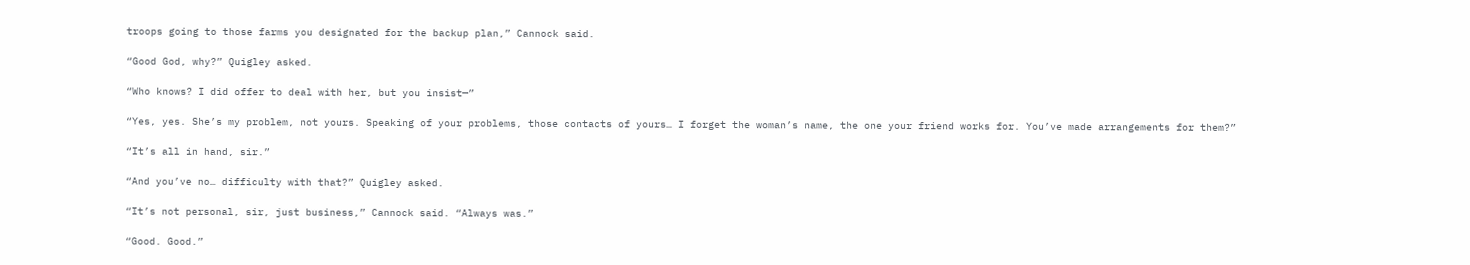troops going to those farms you designated for the backup plan,” Cannock said.

“Good God, why?” Quigley asked.

“Who knows? I did offer to deal with her, but you insist—”

“Yes, yes. She’s my problem, not yours. Speaking of your problems, those contacts of yours… I forget the woman’s name, the one your friend works for. You’ve made arrangements for them?”

“It’s all in hand, sir.”

“And you’ve no… difficulty with that?” Quigley asked.

“It’s not personal, sir, just business,” Cannock said. “Always was.”

“Good. Good.”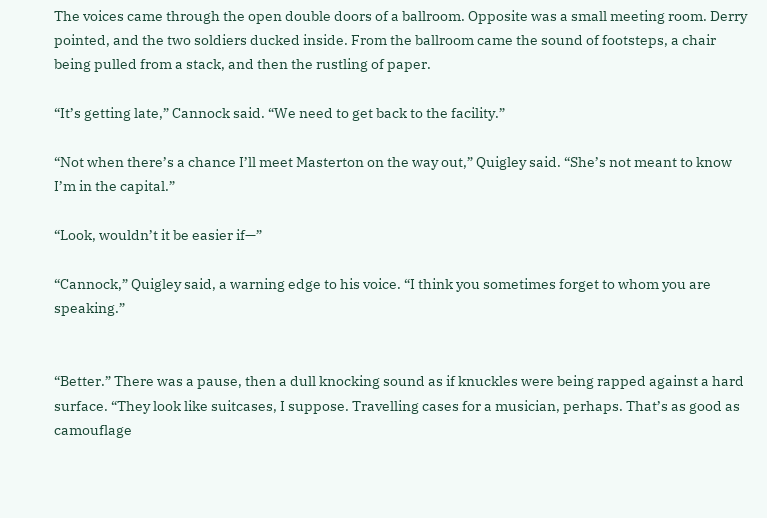The voices came through the open double doors of a ballroom. Opposite was a small meeting room. Derry pointed, and the two soldiers ducked inside. From the ballroom came the sound of footsteps, a chair being pulled from a stack, and then the rustling of paper.

“It’s getting late,” Cannock said. “We need to get back to the facility.”

“Not when there’s a chance I’ll meet Masterton on the way out,” Quigley said. “She’s not meant to know I’m in the capital.”

“Look, wouldn’t it be easier if—”

“Cannock,” Quigley said, a warning edge to his voice. “I think you sometimes forget to whom you are speaking.”


“Better.” There was a pause, then a dull knocking sound as if knuckles were being rapped against a hard surface. “They look like suitcases, I suppose. Travelling cases for a musician, perhaps. That’s as good as camouflage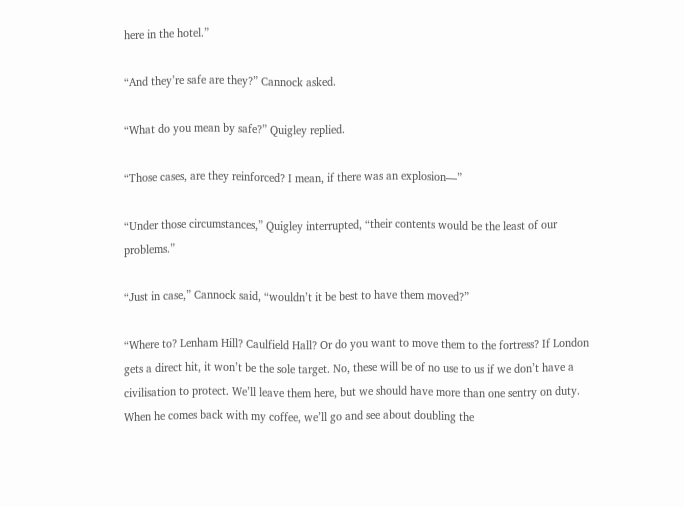here in the hotel.”

“And they’re safe are they?” Cannock asked.

“What do you mean by safe?” Quigley replied.

“Those cases, are they reinforced? I mean, if there was an explosion—”

“Under those circumstances,” Quigley interrupted, “their contents would be the least of our problems.”

“Just in case,” Cannock said, “wouldn’t it be best to have them moved?”

“Where to? Lenham Hill? Caulfield Hall? Or do you want to move them to the fortress? If London gets a direct hit, it won’t be the sole target. No, these will be of no use to us if we don’t have a civilisation to protect. We’ll leave them here, but we should have more than one sentry on duty. When he comes back with my coffee, we’ll go and see about doubling the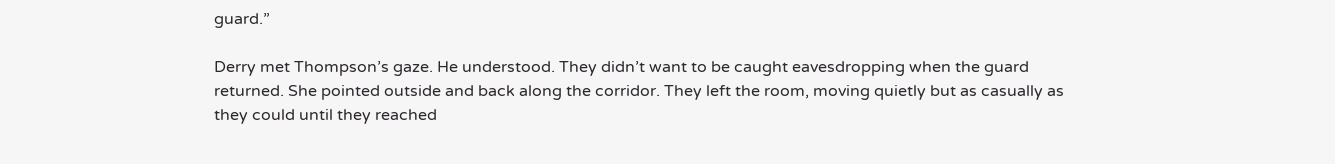guard.”

Derry met Thompson’s gaze. He understood. They didn’t want to be caught eavesdropping when the guard returned. She pointed outside and back along the corridor. They left the room, moving quietly but as casually as they could until they reached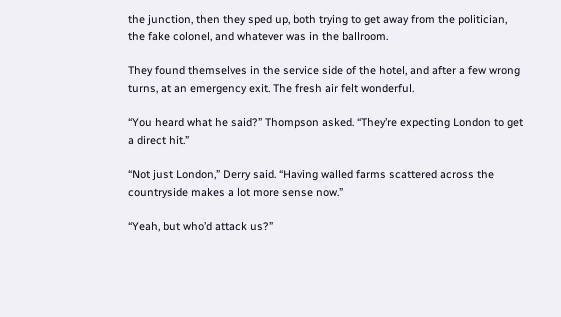the junction, then they sped up, both trying to get away from the politician, the fake colonel, and whatever was in the ballroom.

They found themselves in the service side of the hotel, and after a few wrong turns, at an emergency exit. The fresh air felt wonderful.

“You heard what he said?” Thompson asked. “They’re expecting London to get a direct hit.”

“Not just London,” Derry said. “Having walled farms scattered across the countryside makes a lot more sense now.”

“Yeah, but who’d attack us?”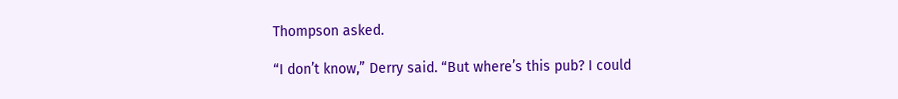Thompson asked.

“I don’t know,” Derry said. “But where’s this pub? I could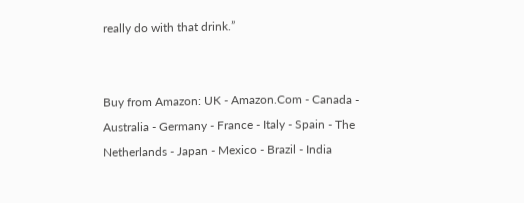really do with that drink.”


Buy from Amazon: UK - Amazon.Com - Canada - Australia - Germany - France - Italy - Spain - The Netherlands - Japan - Mexico - Brazil - India